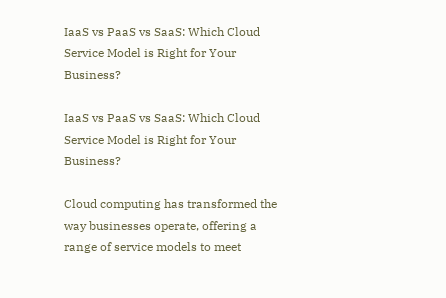IaaS vs PaaS vs SaaS: Which Cloud Service Model is Right for Your Business?

IaaS vs PaaS vs SaaS: Which Cloud Service Model is Right for Your Business?

Cloud computing has transformed the way businesses operate, offering a range of service models to meet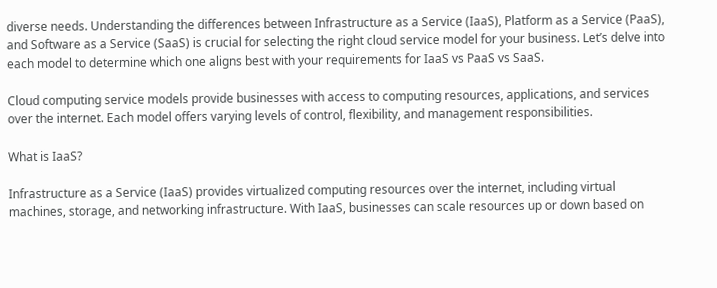diverse needs. Understanding the differences between Infrastructure as a Service (IaaS), Platform as a Service (PaaS), and Software as a Service (SaaS) is crucial for selecting the right cloud service model for your business. Let’s delve into each model to determine which one aligns best with your requirements for IaaS vs PaaS vs SaaS.

Cloud computing service models provide businesses with access to computing resources, applications, and services over the internet. Each model offers varying levels of control, flexibility, and management responsibilities.

What is IaaS?

Infrastructure as a Service (IaaS) provides virtualized computing resources over the internet, including virtual machines, storage, and networking infrastructure. With IaaS, businesses can scale resources up or down based on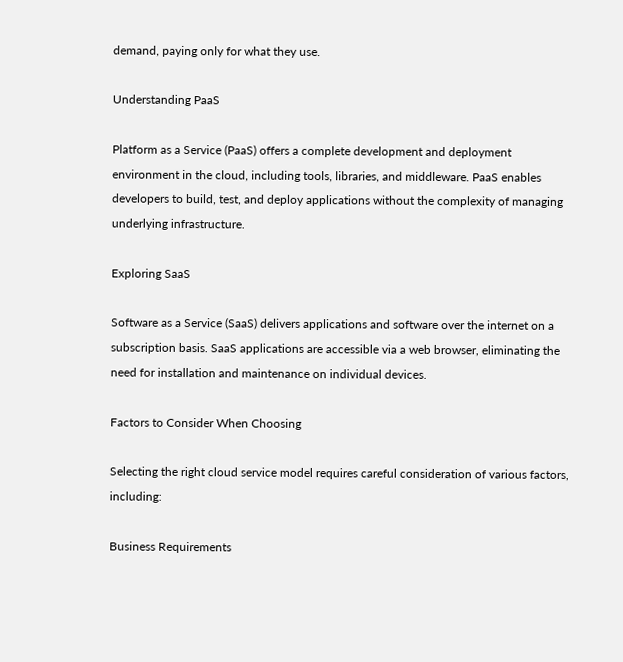demand, paying only for what they use.

Understanding PaaS

Platform as a Service (PaaS) offers a complete development and deployment environment in the cloud, including tools, libraries, and middleware. PaaS enables developers to build, test, and deploy applications without the complexity of managing underlying infrastructure.

Exploring SaaS

Software as a Service (SaaS) delivers applications and software over the internet on a subscription basis. SaaS applications are accessible via a web browser, eliminating the need for installation and maintenance on individual devices.

Factors to Consider When Choosing

Selecting the right cloud service model requires careful consideration of various factors, including:

Business Requirements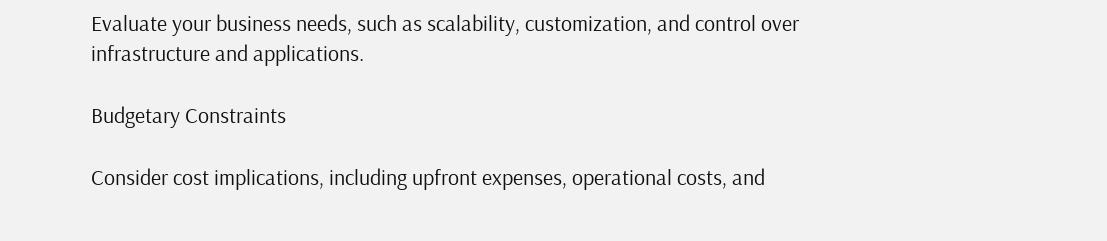Evaluate your business needs, such as scalability, customization, and control over infrastructure and applications.

Budgetary Constraints

Consider cost implications, including upfront expenses, operational costs, and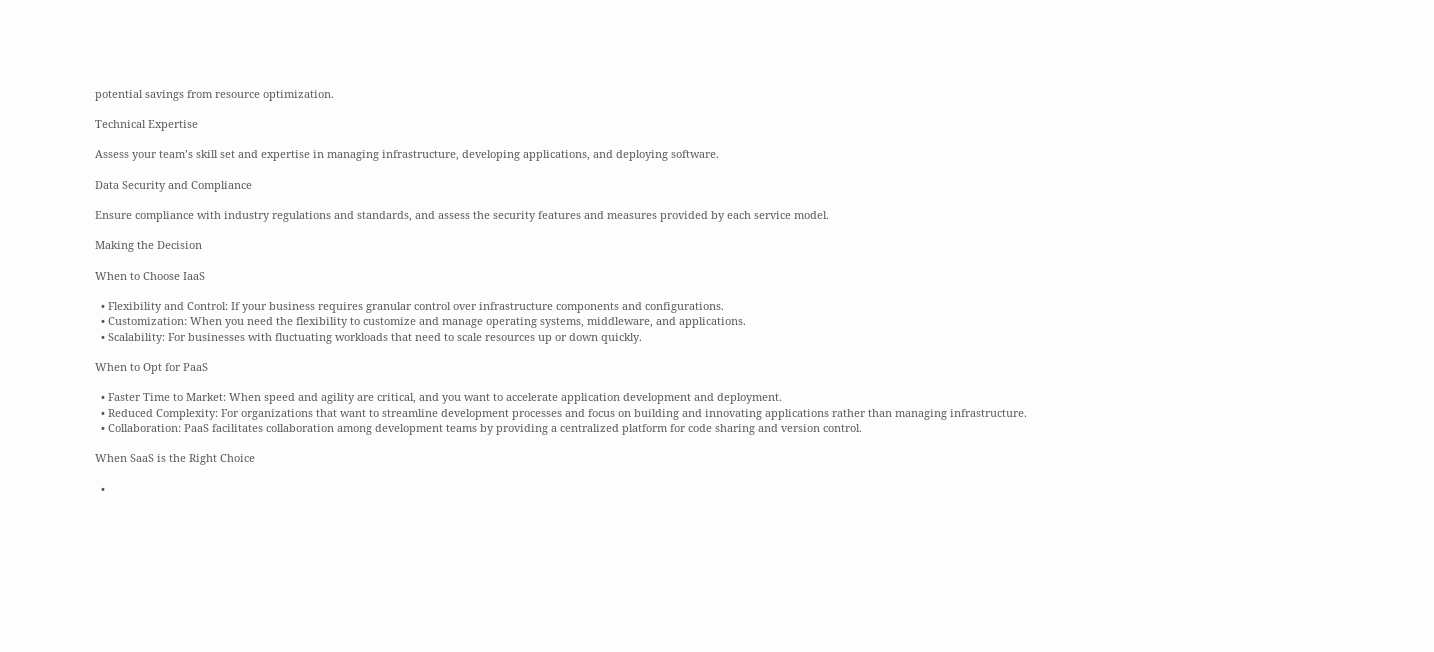potential savings from resource optimization.

Technical Expertise

Assess your team’s skill set and expertise in managing infrastructure, developing applications, and deploying software.

Data Security and Compliance

Ensure compliance with industry regulations and standards, and assess the security features and measures provided by each service model.

Making the Decision

When to Choose IaaS

  • Flexibility and Control: If your business requires granular control over infrastructure components and configurations.
  • Customization: When you need the flexibility to customize and manage operating systems, middleware, and applications.
  • Scalability: For businesses with fluctuating workloads that need to scale resources up or down quickly.

When to Opt for PaaS

  • Faster Time to Market: When speed and agility are critical, and you want to accelerate application development and deployment.
  • Reduced Complexity: For organizations that want to streamline development processes and focus on building and innovating applications rather than managing infrastructure.
  • Collaboration: PaaS facilitates collaboration among development teams by providing a centralized platform for code sharing and version control.

When SaaS is the Right Choice

  •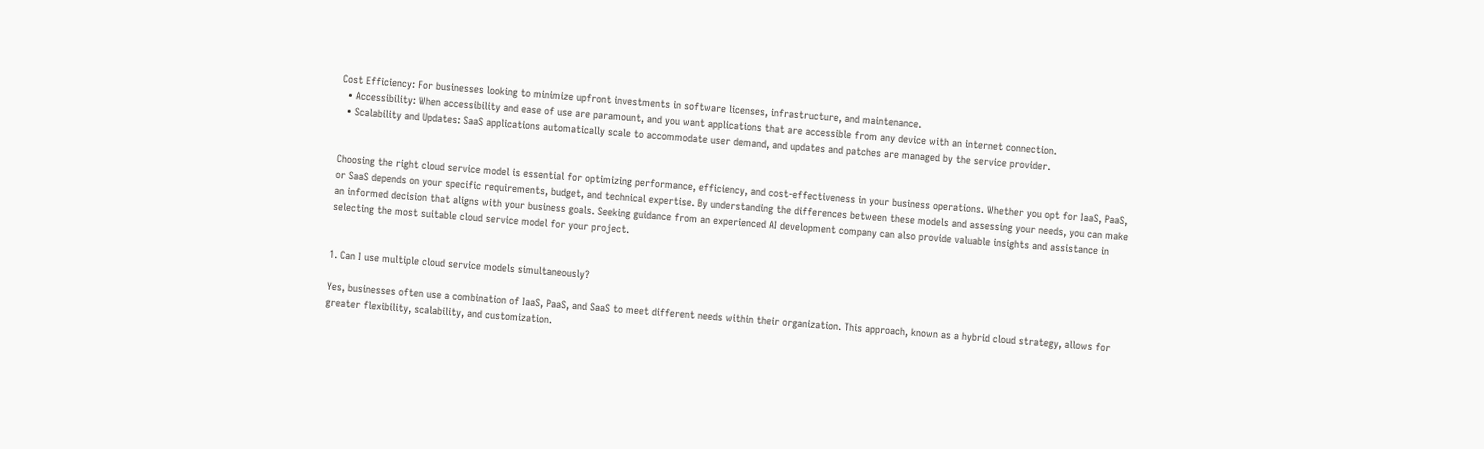Cost Efficiency: For businesses looking to minimize upfront investments in software licenses, infrastructure, and maintenance.
  • Accessibility: When accessibility and ease of use are paramount, and you want applications that are accessible from any device with an internet connection.
  • Scalability and Updates: SaaS applications automatically scale to accommodate user demand, and updates and patches are managed by the service provider.


Choosing the right cloud service model is essential for optimizing performance, efficiency, and cost-effectiveness in your business operations. Whether you opt for IaaS, PaaS, or SaaS depends on your specific requirements, budget, and technical expertise. By understanding the differences between these models and assessing your needs, you can make an informed decision that aligns with your business goals. Seeking guidance from an experienced AI development company can also provide valuable insights and assistance in selecting the most suitable cloud service model for your project.


1. Can I use multiple cloud service models simultaneously?

Yes, businesses often use a combination of IaaS, PaaS, and SaaS to meet different needs within their organization. This approach, known as a hybrid cloud strategy, allows for greater flexibility, scalability, and customization.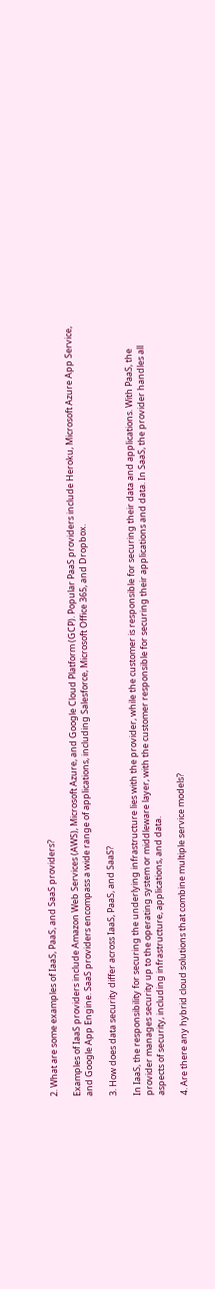2. What are some examples of IaaS, PaaS, and SaaS providers?

Examples of IaaS providers include Amazon Web Services (AWS), Microsoft Azure, and Google Cloud Platform (GCP). Popular PaaS providers include Heroku, Microsoft Azure App Service, and Google App Engine. SaaS providers encompass a wide range of applications, including Salesforce, Microsoft Office 365, and Dropbox.

3. How does data security differ across IaaS, PaaS, and SaaS?

In IaaS, the responsibility for securing the underlying infrastructure lies with the provider, while the customer is responsible for securing their data and applications. With PaaS, the provider manages security up to the operating system or middleware layer, with the customer responsible for securing their applications and data. In SaaS, the provider handles all aspects of security, including infrastructure, applications, and data.

4. Are there any hybrid cloud solutions that combine multiple service models?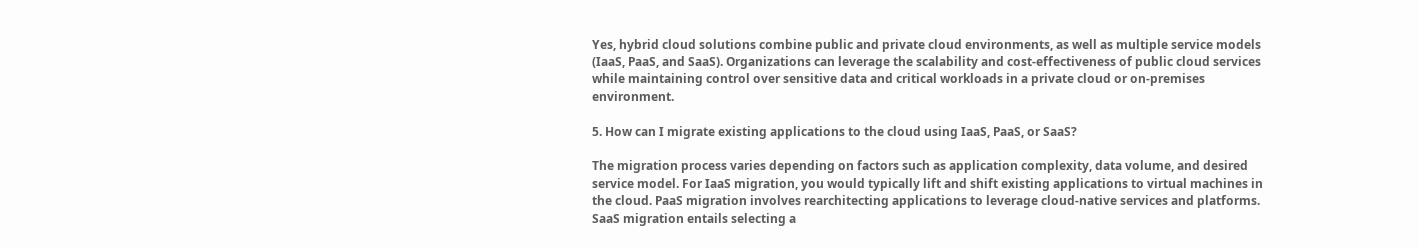Yes, hybrid cloud solutions combine public and private cloud environments, as well as multiple service models (IaaS, PaaS, and SaaS). Organizations can leverage the scalability and cost-effectiveness of public cloud services while maintaining control over sensitive data and critical workloads in a private cloud or on-premises environment.

5. How can I migrate existing applications to the cloud using IaaS, PaaS, or SaaS?

The migration process varies depending on factors such as application complexity, data volume, and desired service model. For IaaS migration, you would typically lift and shift existing applications to virtual machines in the cloud. PaaS migration involves rearchitecting applications to leverage cloud-native services and platforms. SaaS migration entails selecting a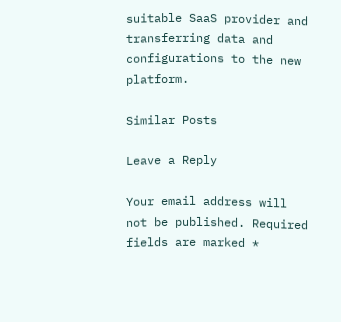suitable SaaS provider and transferring data and configurations to the new platform.

Similar Posts

Leave a Reply

Your email address will not be published. Required fields are marked *